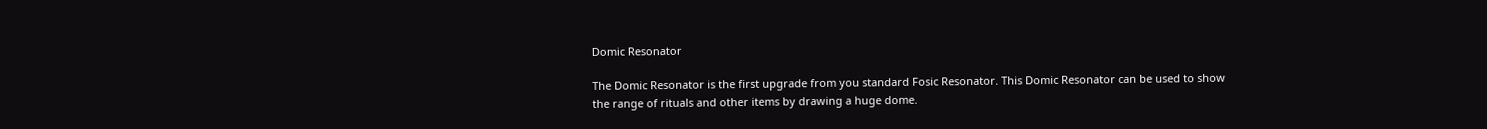Domic Resonator

The Domic Resonator is the first upgrade from you standard Fosic Resonator. This Domic Resonator can be used to show the range of rituals and other items by drawing a huge dome.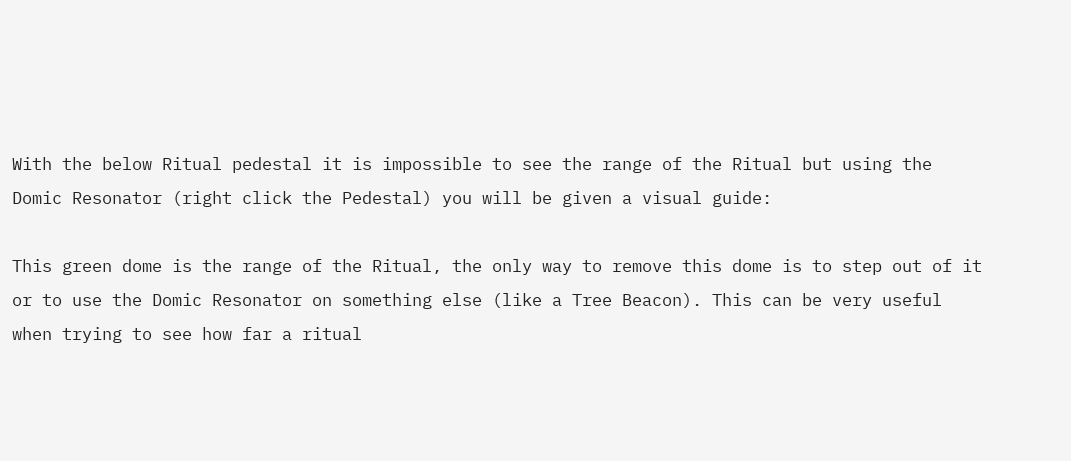With the below Ritual pedestal it is impossible to see the range of the Ritual but using the Domic Resonator (right click the Pedestal) you will be given a visual guide:

This green dome is the range of the Ritual, the only way to remove this dome is to step out of it or to use the Domic Resonator on something else (like a Tree Beacon). This can be very useful when trying to see how far a ritual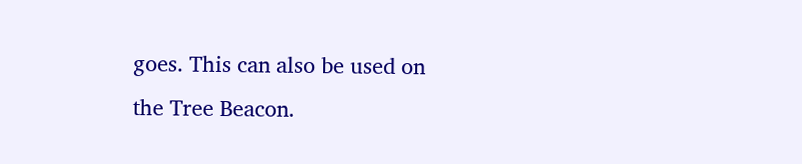goes. This can also be used on the Tree Beacon.